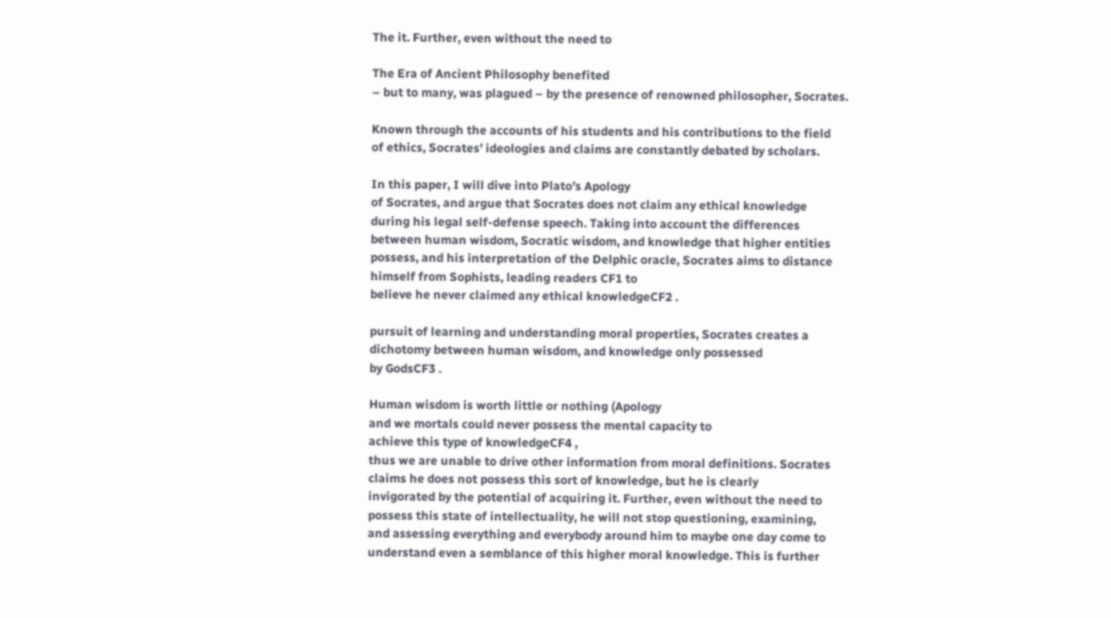The it. Further, even without the need to

The Era of Ancient Philosophy benefited
– but to many, was plagued – by the presence of renowned philosopher, Socrates.

Known through the accounts of his students and his contributions to the field
of ethics, Socrates’ ideologies and claims are constantly debated by scholars.

In this paper, I will dive into Plato’s Apology
of Socrates, and argue that Socrates does not claim any ethical knowledge
during his legal self-defense speech. Taking into account the differences
between human wisdom, Socratic wisdom, and knowledge that higher entities
possess, and his interpretation of the Delphic oracle, Socrates aims to distance
himself from Sophists, leading readers CF1 to
believe he never claimed any ethical knowledgeCF2 .

pursuit of learning and understanding moral properties, Socrates creates a
dichotomy between human wisdom, and knowledge only possessed
by GodsCF3 .

Human wisdom is worth little or nothing (Apology
and we mortals could never possess the mental capacity to
achieve this type of knowledgeCF4 ,
thus we are unable to drive other information from moral definitions. Socrates
claims he does not possess this sort of knowledge, but he is clearly
invigorated by the potential of acquiring it. Further, even without the need to
possess this state of intellectuality, he will not stop questioning, examining,
and assessing everything and everybody around him to maybe one day come to
understand even a semblance of this higher moral knowledge. This is further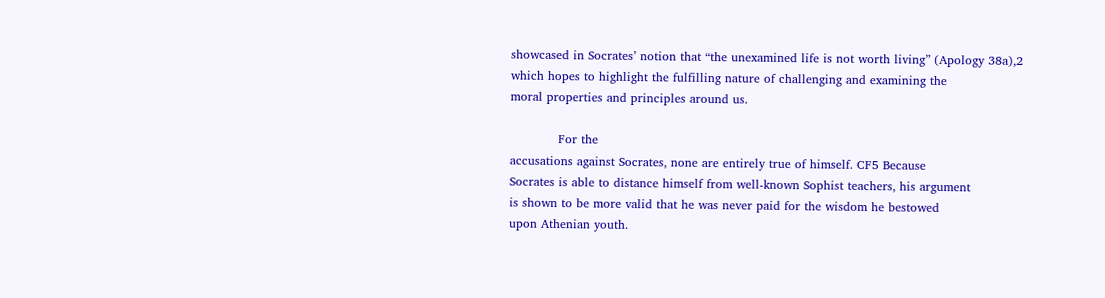showcased in Socrates’ notion that “the unexamined life is not worth living” (Apology 38a),2
which hopes to highlight the fulfilling nature of challenging and examining the
moral properties and principles around us.

            For the
accusations against Socrates, none are entirely true of himself. CF5 Because
Socrates is able to distance himself from well-known Sophist teachers, his argument
is shown to be more valid that he was never paid for the wisdom he bestowed
upon Athenian youth.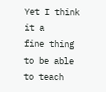Yet I think it a
fine thing to be able to teach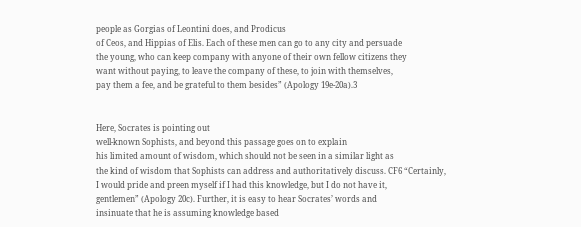people as Gorgias of Leontini does, and Prodicus
of Ceos, and Hippias of Elis. Each of these men can go to any city and persuade
the young, who can keep company with anyone of their own fellow citizens they
want without paying, to leave the company of these, to join with themselves,
pay them a fee, and be grateful to them besides” (Apology 19e-20a).3


Here, Socrates is pointing out
well-known Sophists, and beyond this passage goes on to explain
his limited amount of wisdom, which should not be seen in a similar light as
the kind of wisdom that Sophists can address and authoritatively discuss. CF6 “Certainly,
I would pride and preen myself if I had this knowledge, but I do not have it,
gentlemen” (Apology 20c). Further, it is easy to hear Socrates’ words and
insinuate that he is assuming knowledge based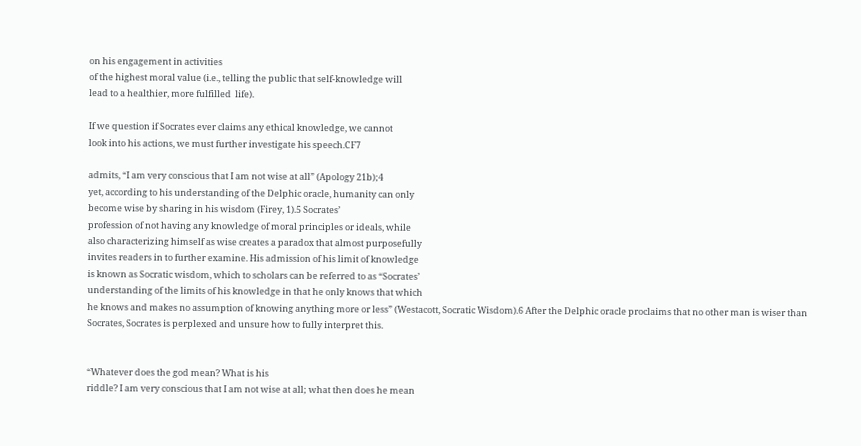on his engagement in activities
of the highest moral value (i.e., telling the public that self-knowledge will
lead to a healthier, more fulfilled  life).

If we question if Socrates ever claims any ethical knowledge, we cannot
look into his actions, we must further investigate his speech.CF7

admits, “I am very conscious that I am not wise at all” (Apology 21b);4
yet, according to his understanding of the Delphic oracle, humanity can only
become wise by sharing in his wisdom (Firey, 1).5 Socrates’
profession of not having any knowledge of moral principles or ideals, while
also characterizing himself as wise creates a paradox that almost purposefully
invites readers in to further examine. His admission of his limit of knowledge
is known as Socratic wisdom, which to scholars can be referred to as “Socrates’
understanding of the limits of his knowledge in that he only knows that which
he knows and makes no assumption of knowing anything more or less” (Westacott, Socratic Wisdom).6 After the Delphic oracle proclaims that no other man is wiser than
Socrates, Socrates is perplexed and unsure how to fully interpret this.


“Whatever does the god mean? What is his
riddle? I am very conscious that I am not wise at all; what then does he mean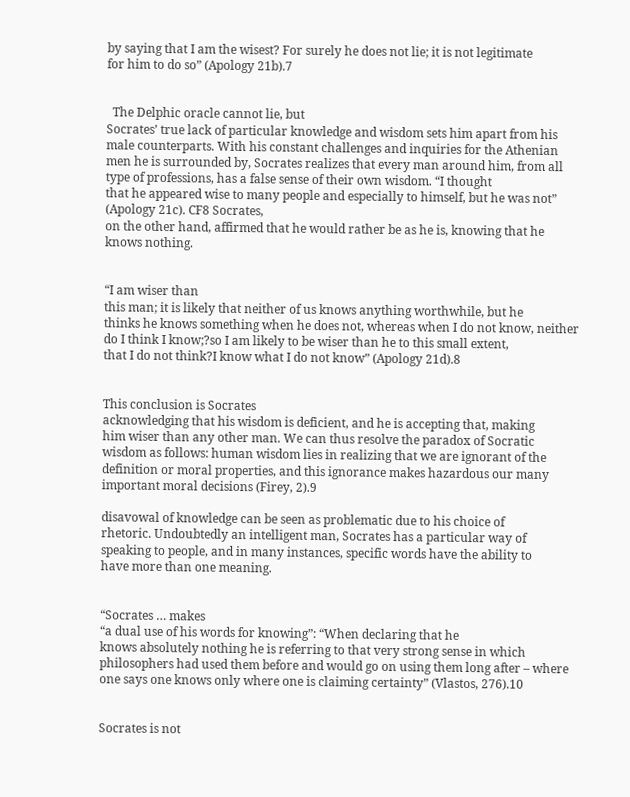by saying that I am the wisest? For surely he does not lie; it is not legitimate
for him to do so” (Apology 21b).7


  The Delphic oracle cannot lie, but
Socrates’ true lack of particular knowledge and wisdom sets him apart from his
male counterparts. With his constant challenges and inquiries for the Athenian
men he is surrounded by, Socrates realizes that every man around him, from all
type of professions, has a false sense of their own wisdom. “I thought
that he appeared wise to many people and especially to himself, but he was not”
(Apology 21c). CF8 Socrates,
on the other hand, affirmed that he would rather be as he is, knowing that he
knows nothing.


“I am wiser than
this man; it is likely that neither of us knows anything worthwhile, but he
thinks he knows something when he does not, whereas when I do not know, neither
do I think I know;?so I am likely to be wiser than he to this small extent,
that I do not think?I know what I do not know” (Apology 21d).8


This conclusion is Socrates
acknowledging that his wisdom is deficient, and he is accepting that, making
him wiser than any other man. We can thus resolve the paradox of Socratic
wisdom as follows: human wisdom lies in realizing that we are ignorant of the
definition or moral properties, and this ignorance makes hazardous our many
important moral decisions (Firey, 2).9

disavowal of knowledge can be seen as problematic due to his choice of
rhetoric. Undoubtedly an intelligent man, Socrates has a particular way of
speaking to people, and in many instances, specific words have the ability to
have more than one meaning.


“Socrates … makes
“a dual use of his words for knowing”: “When declaring that he
knows absolutely nothing he is referring to that very strong sense in which
philosophers had used them before and would go on using them long after – where
one says one knows only where one is claiming certainty” (Vlastos, 276).10


Socrates is not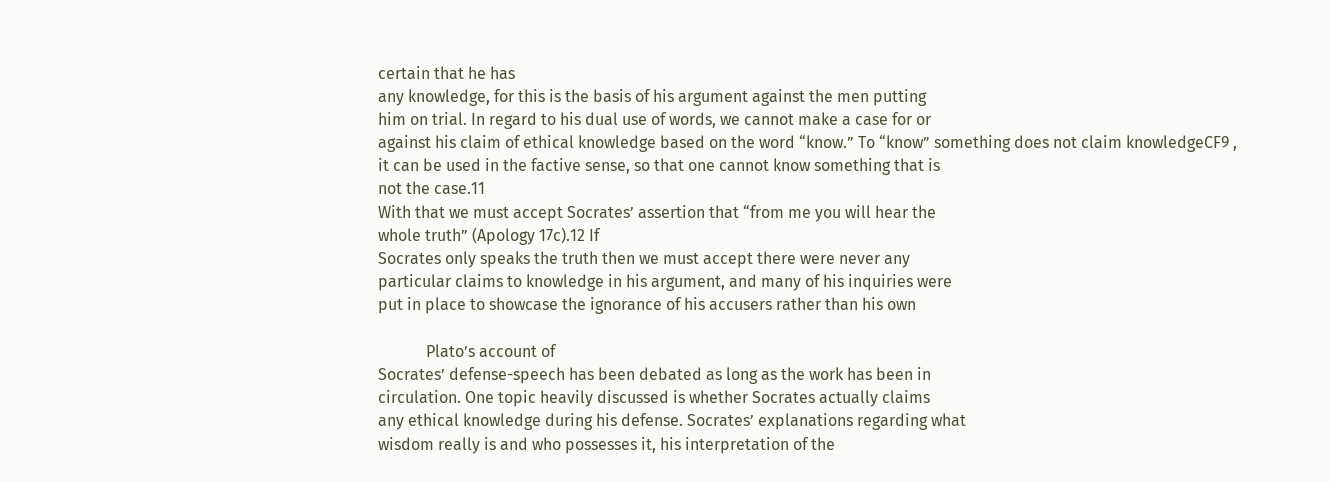certain that he has
any knowledge, for this is the basis of his argument against the men putting
him on trial. In regard to his dual use of words, we cannot make a case for or
against his claim of ethical knowledge based on the word “know.” To “know” something does not claim knowledgeCF9 ,
it can be used in the factive sense, so that one cannot know something that is
not the case.11
With that we must accept Socrates’ assertion that “from me you will hear the
whole truth” (Apology 17c).12 If
Socrates only speaks the truth then we must accept there were never any
particular claims to knowledge in his argument, and many of his inquiries were
put in place to showcase the ignorance of his accusers rather than his own

            Plato’s account of
Socrates’ defense-speech has been debated as long as the work has been in
circulation. One topic heavily discussed is whether Socrates actually claims
any ethical knowledge during his defense. Socrates’ explanations regarding what
wisdom really is and who possesses it, his interpretation of the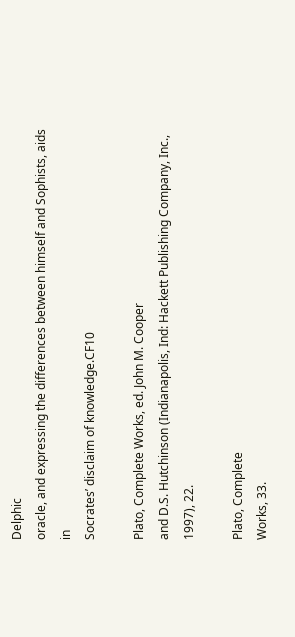Delphic
oracle, and expressing the differences between himself and Sophists, aids in
Socrates’ disclaim of knowledge.CF10

Plato, Complete Works, ed. John M. Cooper
and D.S. Hutchinson (Indianapolis, Ind: Hackett Publishing Company, Inc.,
1997), 22.

Plato, Complete
Works, 33.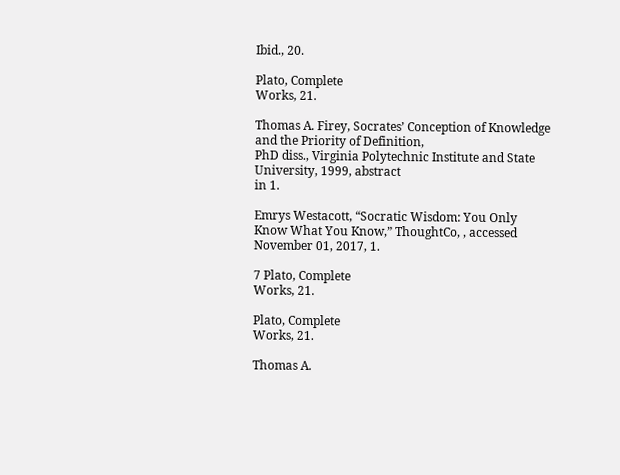Ibid., 20.

Plato, Complete
Works, 21.

Thomas A. Firey, Socrates’ Conception of Knowledge and the Priority of Definition,
PhD diss., Virginia Polytechnic Institute and State University, 1999, abstract
in 1.

Emrys Westacott, “Socratic Wisdom: You Only
Know What You Know,” ThoughtCo, , accessed November 01, 2017, 1.

7 Plato, Complete
Works, 21.

Plato, Complete
Works, 21.

Thomas A.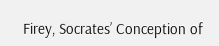Firey, Socrates’ Conception of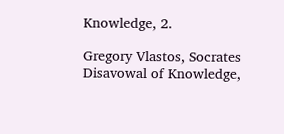Knowledge, 2.

Gregory Vlastos, Socrates Disavowal of Knowledge,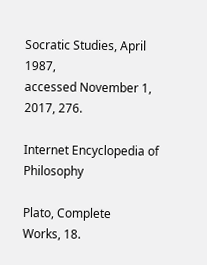Socratic Studies, April 1987,
accessed November 1, 2017, 276.

Internet Encyclopedia of Philosophy

Plato, Complete
Works, 18.